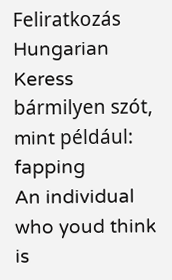Feliratkozás Hungarian
Keress bármilyen szót, mint például: fapping
An individual who youd think is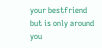your bestfriend but is only around you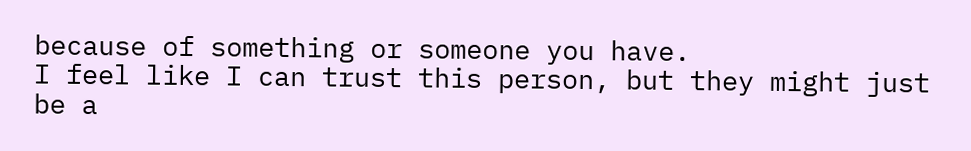because of something or someone you have.
I feel like I can trust this person, but they might just be a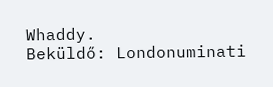Whaddy.
Beküldő: Londonuminati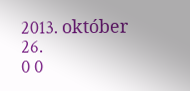2013. október 26.
0 0